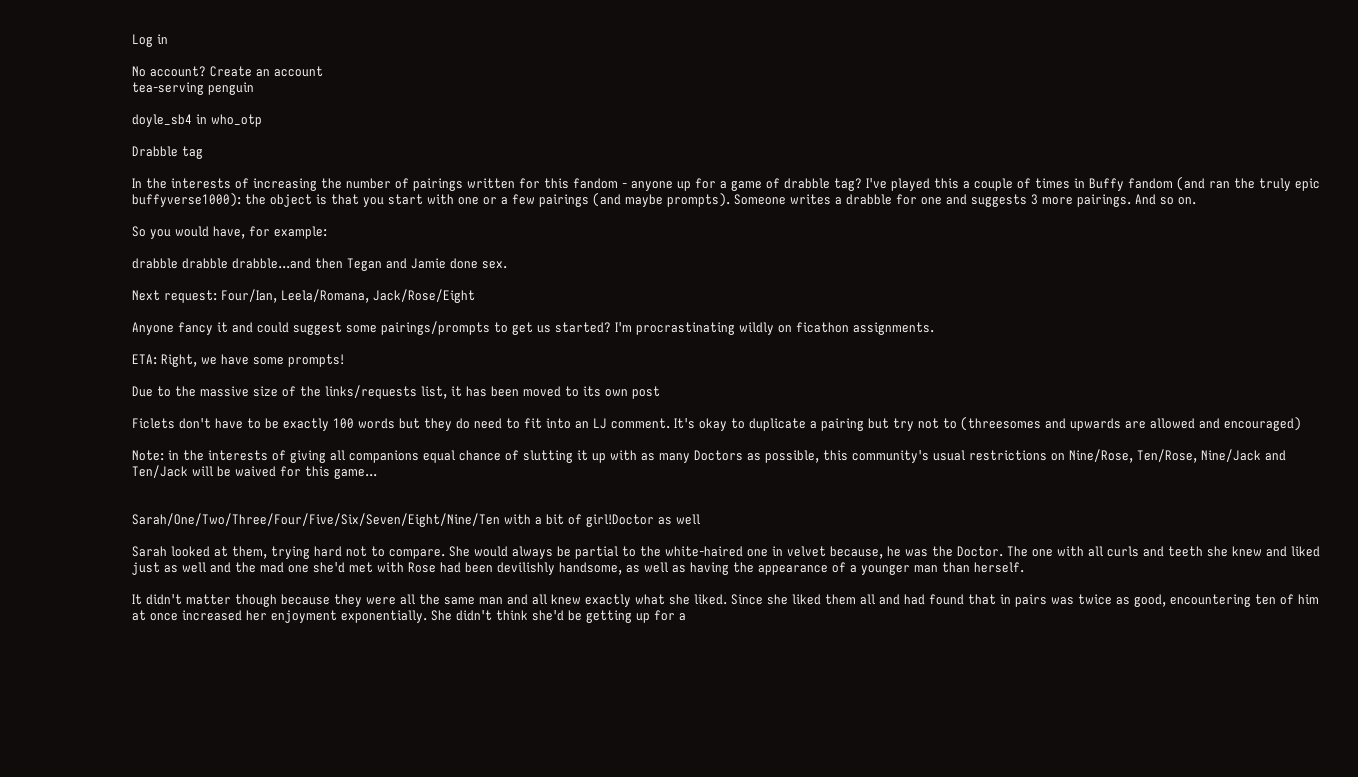Log in

No account? Create an account
tea-serving penguin

doyle_sb4 in who_otp

Drabble tag

In the interests of increasing the number of pairings written for this fandom - anyone up for a game of drabble tag? I've played this a couple of times in Buffy fandom (and ran the truly epic buffyverse1000): the object is that you start with one or a few pairings (and maybe prompts). Someone writes a drabble for one and suggests 3 more pairings. And so on.

So you would have, for example:

drabble drabble drabble...and then Tegan and Jamie done sex.

Next request: Four/Ian, Leela/Romana, Jack/Rose/Eight

Anyone fancy it and could suggest some pairings/prompts to get us started? I'm procrastinating wildly on ficathon assignments.

ETA: Right, we have some prompts!

Due to the massive size of the links/requests list, it has been moved to its own post

Ficlets don't have to be exactly 100 words but they do need to fit into an LJ comment. It's okay to duplicate a pairing but try not to (threesomes and upwards are allowed and encouraged)

Note: in the interests of giving all companions equal chance of slutting it up with as many Doctors as possible, this community's usual restrictions on Nine/Rose, Ten/Rose, Nine/Jack and Ten/Jack will be waived for this game...


Sarah/One/Two/Three/Four/Five/Six/Seven/Eight/Nine/Ten with a bit of girl!Doctor as well

Sarah looked at them, trying hard not to compare. She would always be partial to the white-haired one in velvet because, he was the Doctor. The one with all curls and teeth she knew and liked just as well and the mad one she'd met with Rose had been devilishly handsome, as well as having the appearance of a younger man than herself.

It didn't matter though because they were all the same man and all knew exactly what she liked. Since she liked them all and had found that in pairs was twice as good, encountering ten of him at once increased her enjoyment exponentially. She didn't think she'd be getting up for a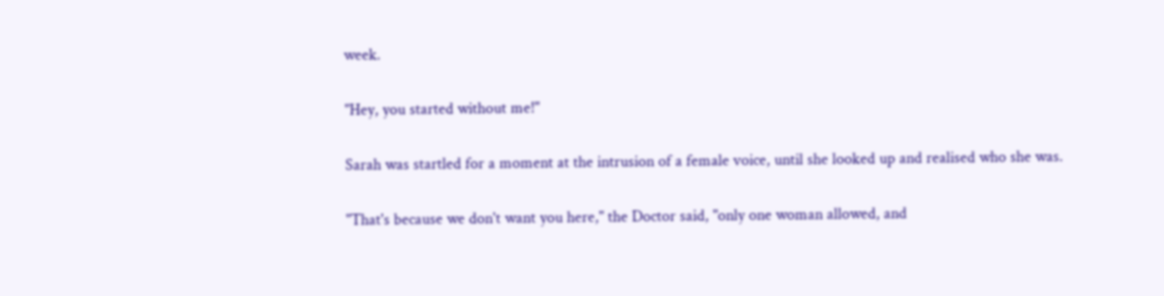week.

"Hey, you started without me!"

Sarah was startled for a moment at the intrusion of a female voice, until she looked up and realised who she was.

"That's because we don't want you here," the Doctor said, "only one woman allowed, and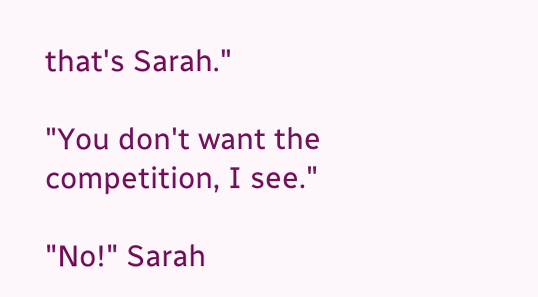that's Sarah."

"You don't want the competition, I see."

"No!" Sarah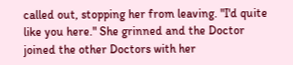called out, stopping her from leaving. "I'd quite like you here." She grinned and the Doctor joined the other Doctors with her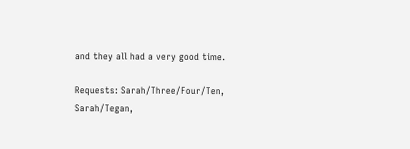and they all had a very good time.

Requests: Sarah/Three/Four/Ten, Sarah/Tegan,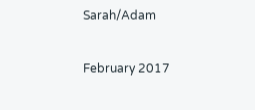Sarah/Adam

February 2017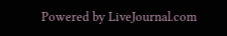Powered by LiveJournal.com